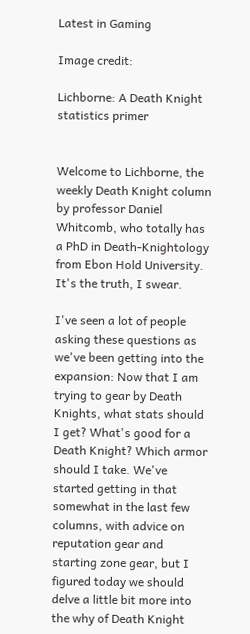Latest in Gaming

Image credit:

Lichborne: A Death Knight statistics primer


Welcome to Lichborne, the weekly Death Knight column by professor Daniel Whitcomb, who totally has a PhD in Death-Knightology from Ebon Hold University. It's the truth, I swear.

I've seen a lot of people asking these questions as we've been getting into the expansion: Now that I am trying to gear by Death Knights, what stats should I get? What's good for a Death Knight? Which armor should I take. We've started getting in that somewhat in the last few columns, with advice on reputation gear and starting zone gear, but I figured today we should delve a little bit more into the why of Death Knight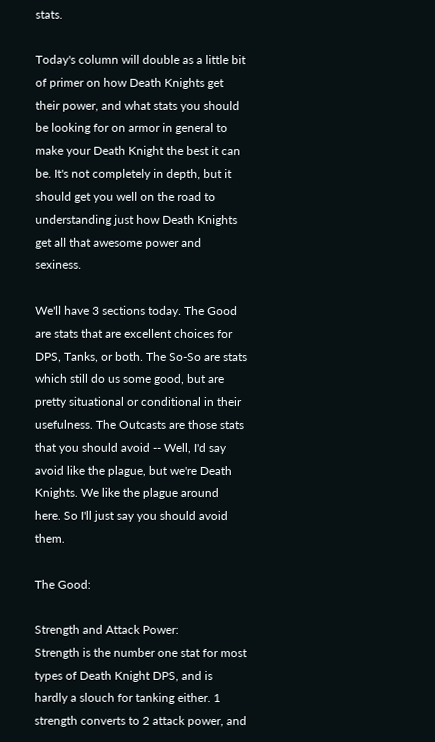stats.

Today's column will double as a little bit of primer on how Death Knights get their power, and what stats you should be looking for on armor in general to make your Death Knight the best it can be. It's not completely in depth, but it should get you well on the road to understanding just how Death Knights get all that awesome power and sexiness.

We'll have 3 sections today. The Good are stats that are excellent choices for DPS, Tanks, or both. The So-So are stats which still do us some good, but are pretty situational or conditional in their usefulness. The Outcasts are those stats that you should avoid -- Well, I'd say avoid like the plague, but we're Death Knights. We like the plague around here. So I'll just say you should avoid them.

The Good:

Strength and Attack Power:
Strength is the number one stat for most types of Death Knight DPS, and is hardly a slouch for tanking either. 1 strength converts to 2 attack power, and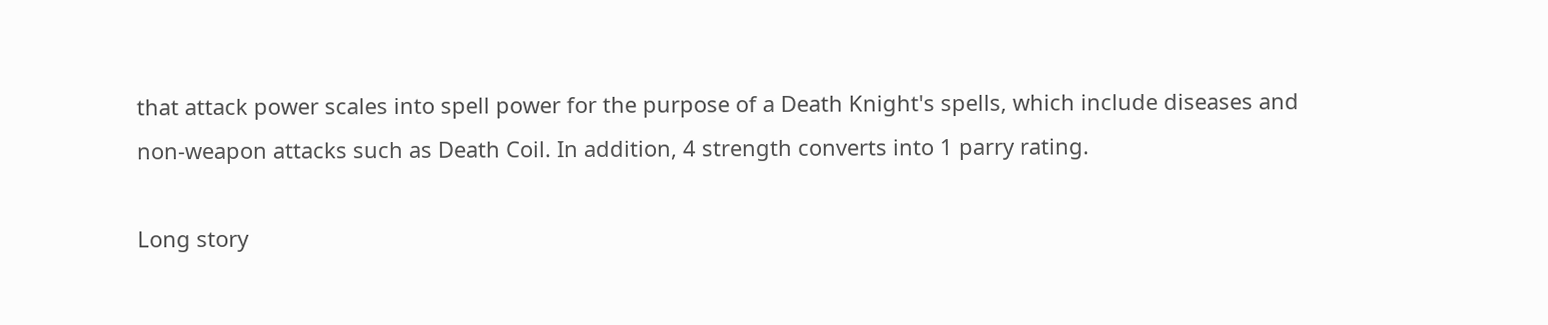that attack power scales into spell power for the purpose of a Death Knight's spells, which include diseases and non-weapon attacks such as Death Coil. In addition, 4 strength converts into 1 parry rating.

Long story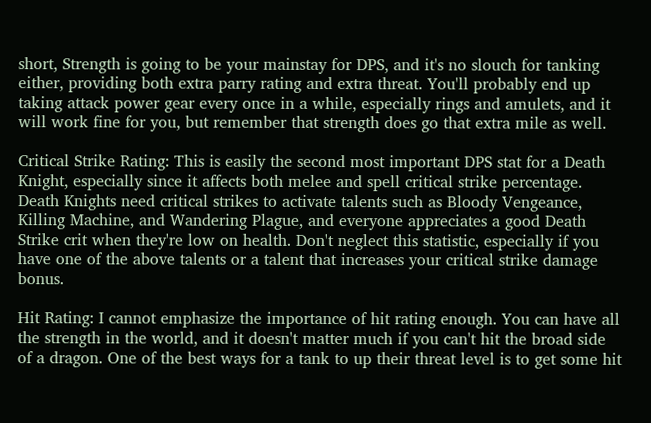short, Strength is going to be your mainstay for DPS, and it's no slouch for tanking either, providing both extra parry rating and extra threat. You'll probably end up taking attack power gear every once in a while, especially rings and amulets, and it will work fine for you, but remember that strength does go that extra mile as well.

Critical Strike Rating: This is easily the second most important DPS stat for a Death Knight, especially since it affects both melee and spell critical strike percentage. Death Knights need critical strikes to activate talents such as Bloody Vengeance, Killing Machine, and Wandering Plague, and everyone appreciates a good Death Strike crit when they're low on health. Don't neglect this statistic, especially if you have one of the above talents or a talent that increases your critical strike damage bonus.

Hit Rating: I cannot emphasize the importance of hit rating enough. You can have all the strength in the world, and it doesn't matter much if you can't hit the broad side of a dragon. One of the best ways for a tank to up their threat level is to get some hit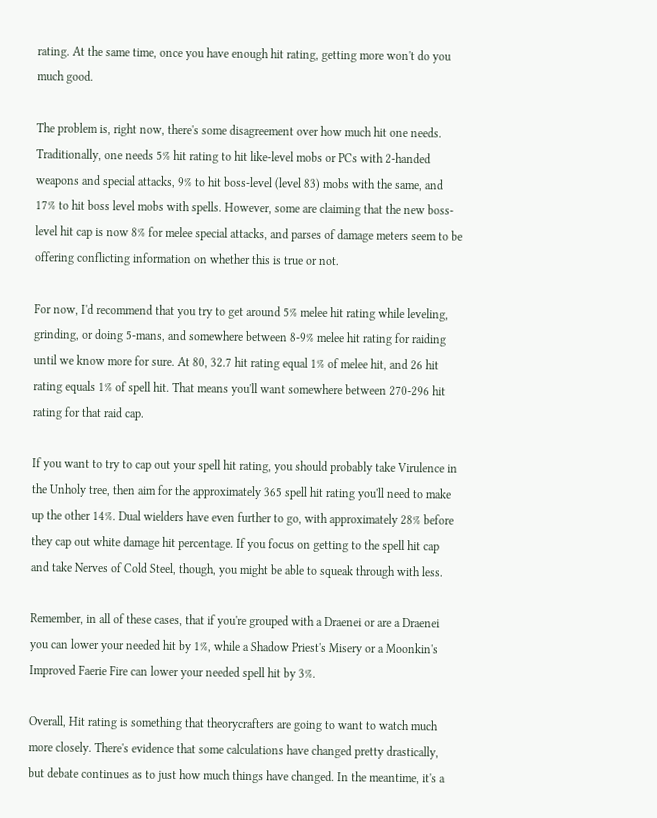rating. At the same time, once you have enough hit rating, getting more won't do you much good.

The problem is, right now, there's some disagreement over how much hit one needs. Traditionally, one needs 5% hit rating to hit like-level mobs or PCs with 2-handed weapons and special attacks, 9% to hit boss-level (level 83) mobs with the same, and 17% to hit boss level mobs with spells. However, some are claiming that the new boss-level hit cap is now 8% for melee special attacks, and parses of damage meters seem to be offering conflicting information on whether this is true or not.

For now, I'd recommend that you try to get around 5% melee hit rating while leveling, grinding, or doing 5-mans, and somewhere between 8-9% melee hit rating for raiding until we know more for sure. At 80, 32.7 hit rating equal 1% of melee hit, and 26 hit rating equals 1% of spell hit. That means you'll want somewhere between 270-296 hit rating for that raid cap.

If you want to try to cap out your spell hit rating, you should probably take Virulence in the Unholy tree, then aim for the approximately 365 spell hit rating you'll need to make up the other 14%. Dual wielders have even further to go, with approximately 28% before they cap out white damage hit percentage. If you focus on getting to the spell hit cap and take Nerves of Cold Steel, though, you might be able to squeak through with less.

Remember, in all of these cases, that if you're grouped with a Draenei or are a Draenei you can lower your needed hit by 1%, while a Shadow Priest's Misery or a Moonkin's Improved Faerie Fire can lower your needed spell hit by 3%.

Overall, Hit rating is something that theorycrafters are going to want to watch much more closely. There's evidence that some calculations have changed pretty drastically, but debate continues as to just how much things have changed. In the meantime, it's a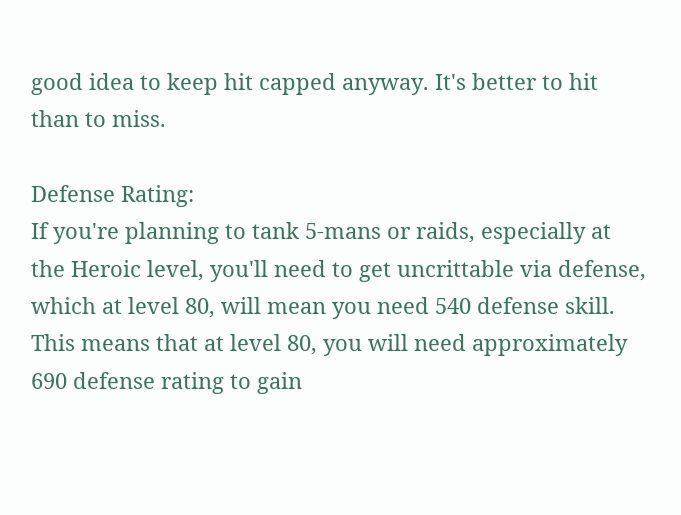good idea to keep hit capped anyway. It's better to hit than to miss.

Defense Rating:
If you're planning to tank 5-mans or raids, especially at the Heroic level, you'll need to get uncrittable via defense, which at level 80, will mean you need 540 defense skill. This means that at level 80, you will need approximately 690 defense rating to gain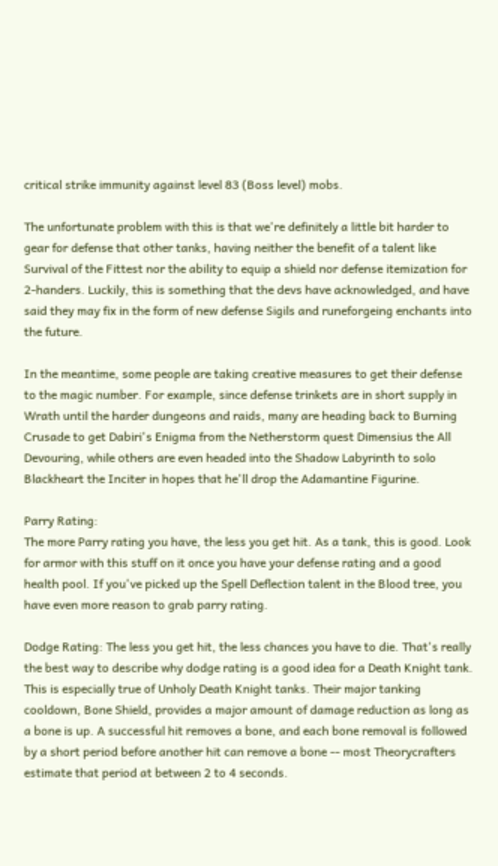critical strike immunity against level 83 (Boss level) mobs.

The unfortunate problem with this is that we're definitely a little bit harder to gear for defense that other tanks, having neither the benefit of a talent like Survival of the Fittest nor the ability to equip a shield nor defense itemization for 2-handers. Luckily, this is something that the devs have acknowledged, and have said they may fix in the form of new defense Sigils and runeforgeing enchants into the future.

In the meantime, some people are taking creative measures to get their defense to the magic number. For example, since defense trinkets are in short supply in Wrath until the harder dungeons and raids, many are heading back to Burning Crusade to get Dabiri's Enigma from the Netherstorm quest Dimensius the All Devouring, while others are even headed into the Shadow Labyrinth to solo Blackheart the Inciter in hopes that he'll drop the Adamantine Figurine.

Parry Rating:
The more Parry rating you have, the less you get hit. As a tank, this is good. Look for armor with this stuff on it once you have your defense rating and a good health pool. If you've picked up the Spell Deflection talent in the Blood tree, you have even more reason to grab parry rating.

Dodge Rating: The less you get hit, the less chances you have to die. That's really the best way to describe why dodge rating is a good idea for a Death Knight tank. This is especially true of Unholy Death Knight tanks. Their major tanking cooldown, Bone Shield, provides a major amount of damage reduction as long as a bone is up. A successful hit removes a bone, and each bone removal is followed by a short period before another hit can remove a bone -- most Theorycrafters estimate that period at between 2 to 4 seconds.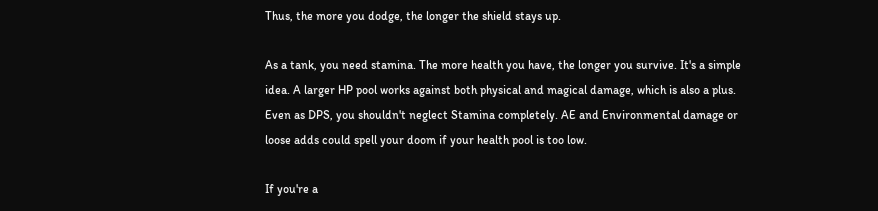Thus, the more you dodge, the longer the shield stays up.

As a tank, you need stamina. The more health you have, the longer you survive. It's a simple idea. A larger HP pool works against both physical and magical damage, which is also a plus. Even as DPS, you shouldn't neglect Stamina completely. AE and Environmental damage or loose adds could spell your doom if your health pool is too low.

If you're a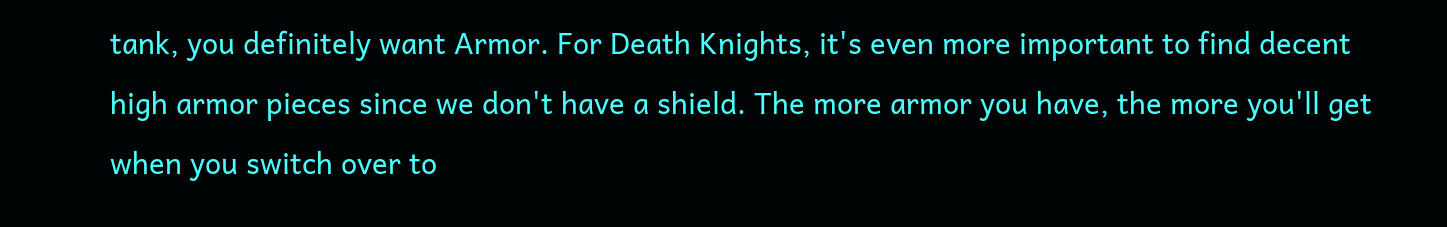tank, you definitely want Armor. For Death Knights, it's even more important to find decent high armor pieces since we don't have a shield. The more armor you have, the more you'll get when you switch over to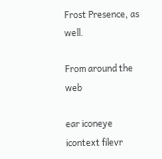Frost Presence, as well.

From around the web

ear iconeye icontext filevr